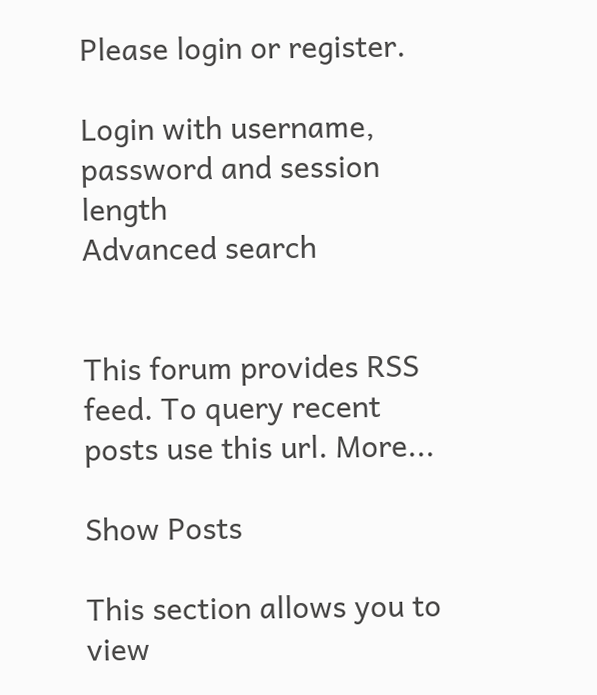Please login or register.

Login with username, password and session length
Advanced search


This forum provides RSS feed. To query recent posts use this url. More...

Show Posts

This section allows you to view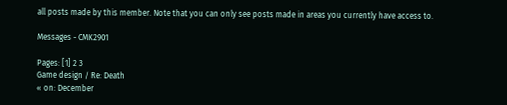all posts made by this member. Note that you can only see posts made in areas you currently have access to.

Messages - CMK2901

Pages: [1] 2 3
Game design / Re: Death
« on: December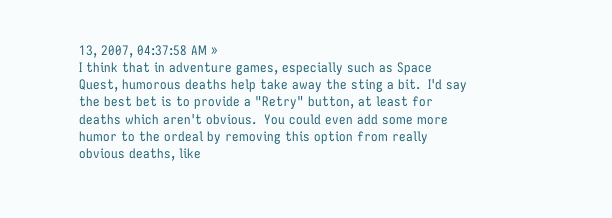13, 2007, 04:37:58 AM »
I think that in adventure games, especially such as Space Quest, humorous deaths help take away the sting a bit.  I'd say the best bet is to provide a "Retry" button, at least for deaths which aren't obvious.  You could even add some more humor to the ordeal by removing this option from really obvious deaths, like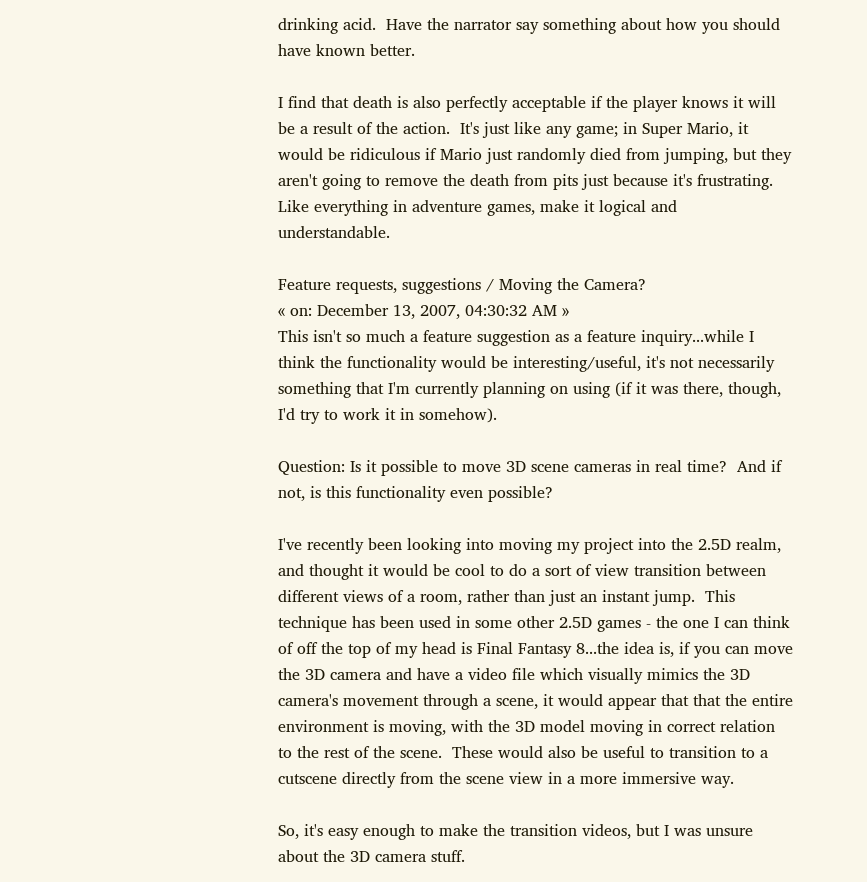drinking acid.  Have the narrator say something about how you should have known better.

I find that death is also perfectly acceptable if the player knows it will be a result of the action.  It's just like any game; in Super Mario, it would be ridiculous if Mario just randomly died from jumping, but they aren't going to remove the death from pits just because it's frustrating.  Like everything in adventure games, make it logical and understandable.

Feature requests, suggestions / Moving the Camera?
« on: December 13, 2007, 04:30:32 AM »
This isn't so much a feature suggestion as a feature inquiry...while I think the functionality would be interesting/useful, it's not necessarily something that I'm currently planning on using (if it was there, though, I'd try to work it in somehow).

Question: Is it possible to move 3D scene cameras in real time?  And if not, is this functionality even possible?

I've recently been looking into moving my project into the 2.5D realm, and thought it would be cool to do a sort of view transition between different views of a room, rather than just an instant jump.  This technique has been used in some other 2.5D games - the one I can think of off the top of my head is Final Fantasy 8...the idea is, if you can move the 3D camera and have a video file which visually mimics the 3D camera's movement through a scene, it would appear that that the entire environment is moving, with the 3D model moving in correct relation to the rest of the scene.  These would also be useful to transition to a cutscene directly from the scene view in a more immersive way.

So, it's easy enough to make the transition videos, but I was unsure about the 3D camera stuff.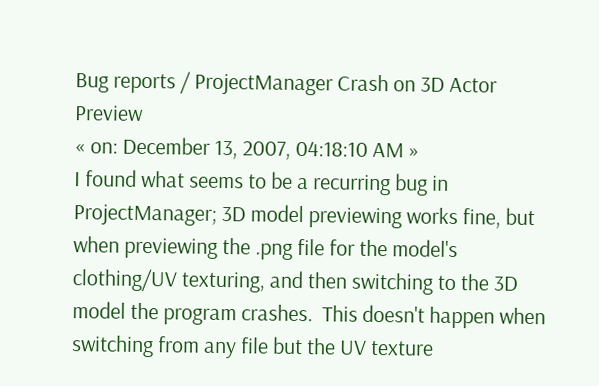Bug reports / ProjectManager Crash on 3D Actor Preview
« on: December 13, 2007, 04:18:10 AM »
I found what seems to be a recurring bug in ProjectManager; 3D model previewing works fine, but when previewing the .png file for the model's clothing/UV texturing, and then switching to the 3D model the program crashes.  This doesn't happen when switching from any file but the UV texture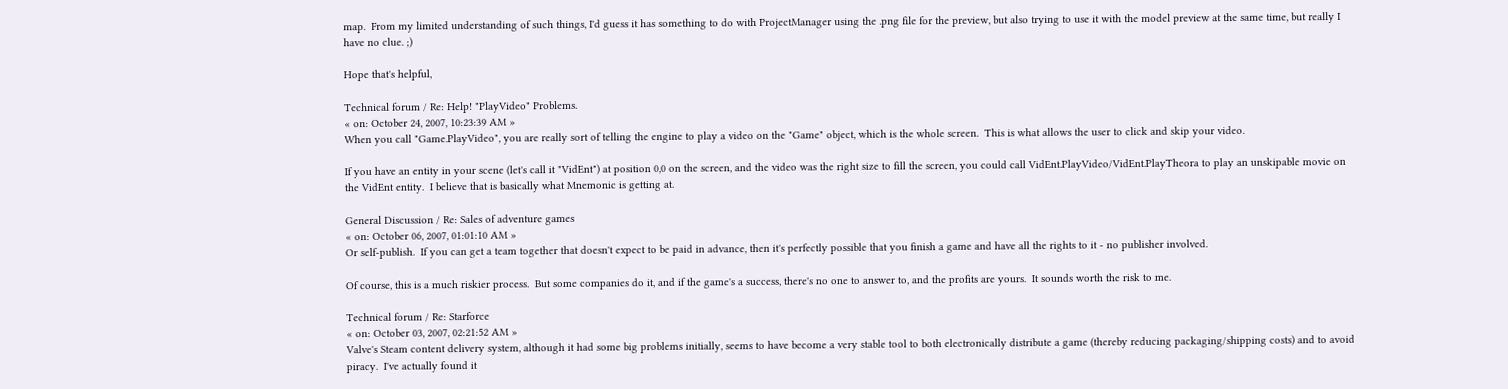map.  From my limited understanding of such things, I'd guess it has something to do with ProjectManager using the .png file for the preview, but also trying to use it with the model preview at the same time, but really I have no clue. ;)

Hope that's helpful,

Technical forum / Re: Help! "PlayVideo" Problems.
« on: October 24, 2007, 10:23:39 AM »
When you call "Game.PlayVideo", you are really sort of telling the engine to play a video on the "Game" object, which is the whole screen.  This is what allows the user to click and skip your video.

If you have an entity in your scene (let's call it "VidEnt") at position 0,0 on the screen, and the video was the right size to fill the screen, you could call VidEnt.PlayVideo/VidEnt.PlayTheora to play an unskipable movie on the VidEnt entity.  I believe that is basically what Mnemonic is getting at.

General Discussion / Re: Sales of adventure games
« on: October 06, 2007, 01:01:10 AM »
Or self-publish.  If you can get a team together that doesn't expect to be paid in advance, then it's perfectly possible that you finish a game and have all the rights to it - no publisher involved.

Of course, this is a much riskier process.  But some companies do it, and if the game's a success, there's no one to answer to, and the profits are yours.  It sounds worth the risk to me.

Technical forum / Re: Starforce
« on: October 03, 2007, 02:21:52 AM »
Valve's Steam content delivery system, although it had some big problems initially, seems to have become a very stable tool to both electronically distribute a game (thereby reducing packaging/shipping costs) and to avoid piracy.  I've actually found it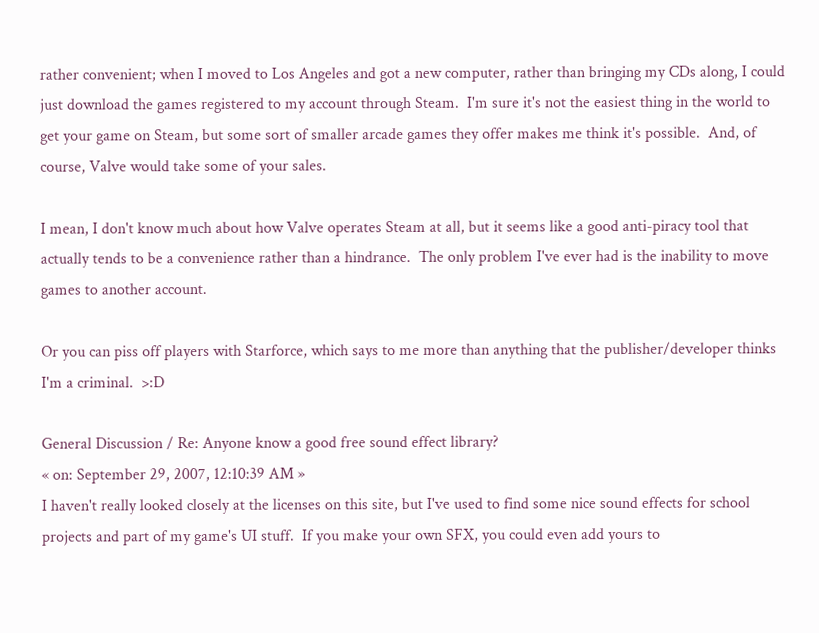rather convenient; when I moved to Los Angeles and got a new computer, rather than bringing my CDs along, I could just download the games registered to my account through Steam.  I'm sure it's not the easiest thing in the world to get your game on Steam, but some sort of smaller arcade games they offer makes me think it's possible.  And, of course, Valve would take some of your sales.

I mean, I don't know much about how Valve operates Steam at all, but it seems like a good anti-piracy tool that actually tends to be a convenience rather than a hindrance.  The only problem I've ever had is the inability to move games to another account.

Or you can piss off players with Starforce, which says to me more than anything that the publisher/developer thinks I'm a criminal.  >:D

General Discussion / Re: Anyone know a good free sound effect library?
« on: September 29, 2007, 12:10:39 AM »
I haven't really looked closely at the licenses on this site, but I've used to find some nice sound effects for school projects and part of my game's UI stuff.  If you make your own SFX, you could even add yours to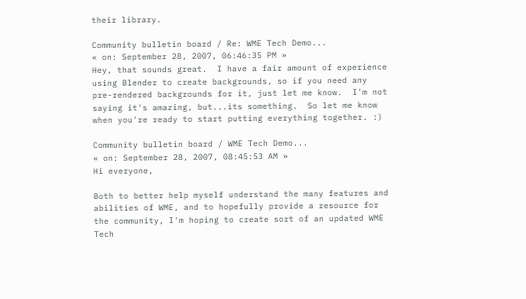their library.

Community bulletin board / Re: WME Tech Demo...
« on: September 28, 2007, 06:46:35 PM »
Hey, that sounds great.  I have a fair amount of experience using Blender to create backgrounds, so if you need any pre-rendered backgrounds for it, just let me know.  I'm not saying it's amazing, but...its something.  So let me know when you're ready to start putting everything together. :)

Community bulletin board / WME Tech Demo...
« on: September 28, 2007, 08:45:53 AM »
Hi everyone,

Both to better help myself understand the many features and abilities of WME, and to hopefully provide a resource for the community, I'm hoping to create sort of an updated WME Tech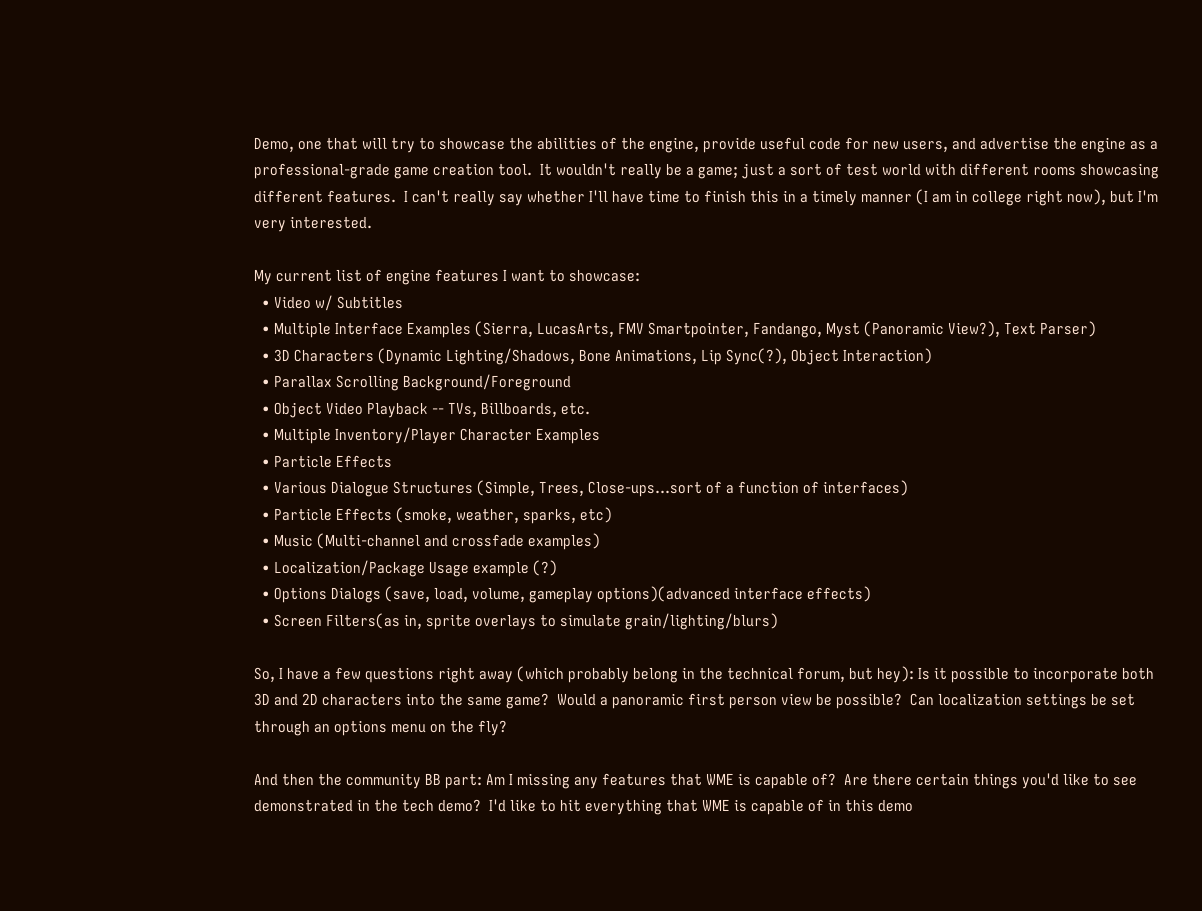Demo, one that will try to showcase the abilities of the engine, provide useful code for new users, and advertise the engine as a professional-grade game creation tool.  It wouldn't really be a game; just a sort of test world with different rooms showcasing different features.  I can't really say whether I'll have time to finish this in a timely manner (I am in college right now), but I'm very interested.

My current list of engine features I want to showcase:
  • Video w/ Subtitles
  • Multiple Interface Examples (Sierra, LucasArts, FMV Smartpointer, Fandango, Myst (Panoramic View?), Text Parser)
  • 3D Characters (Dynamic Lighting/Shadows, Bone Animations, Lip Sync(?), Object Interaction)
  • Parallax Scrolling Background/Foreground
  • Object Video Playback -- TVs, Billboards, etc.
  • Multiple Inventory/Player Character Examples
  • Particle Effects
  • Various Dialogue Structures (Simple, Trees, Close-ups...sort of a function of interfaces)
  • Particle Effects (smoke, weather, sparks, etc)
  • Music (Multi-channel and crossfade examples)
  • Localization/Package Usage example (?)
  • Options Dialogs (save, load, volume, gameplay options)(advanced interface effects)
  • Screen Filters(as in, sprite overlays to simulate grain/lighting/blurs)

So, I have a few questions right away (which probably belong in the technical forum, but hey): Is it possible to incorporate both 3D and 2D characters into the same game?  Would a panoramic first person view be possible?  Can localization settings be set through an options menu on the fly?

And then the community BB part: Am I missing any features that WME is capable of?  Are there certain things you'd like to see demonstrated in the tech demo?  I'd like to hit everything that WME is capable of in this demo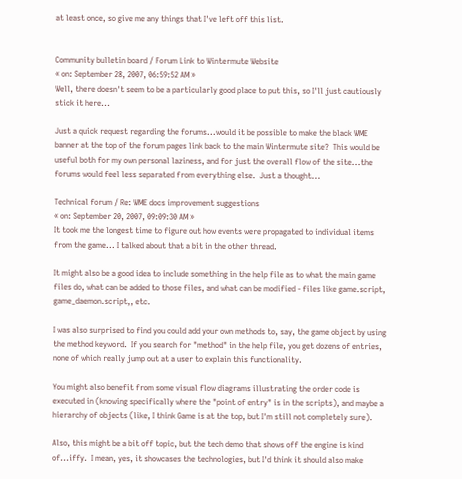at least once, so give me any things that I've left off this list.


Community bulletin board / Forum Link to Wintermute Website
« on: September 28, 2007, 06:59:52 AM »
Well, there doesn't seem to be a particularly good place to put this, so I'll just cautiously stick it here...

Just a quick request regarding the forums...would it be possible to make the black WME banner at the top of the forum pages link back to the main Wintermute site?  This would be useful both for my own personal laziness, and for just the overall flow of the site...the forums would feel less separated from everything else.  Just a thought...

Technical forum / Re: WME docs improvement suggestions
« on: September 20, 2007, 09:09:30 AM »
It took me the longest time to figure out how events were propagated to individual items from the game... I talked about that a bit in the other thread.

It might also be a good idea to include something in the help file as to what the main game files do, what can be added to those files, and what can be modified - files like game.script, game_daemon.script,, etc.

I was also surprised to find you could add your own methods to, say, the game object by using the method keyword.  If you search for "method" in the help file, you get dozens of entries, none of which really jump out at a user to explain this functionality.

You might also benefit from some visual flow diagrams illustrating the order code is executed in (knowing specifically where the "point of entry" is in the scripts), and maybe a hierarchy of objects (like, I think Game is at the top, but I'm still not completely sure).

Also, this might be a bit off topic, but the tech demo that shows off the engine is kind of...iffy.  I mean, yes, it showcases the technologies, but I'd think it should also make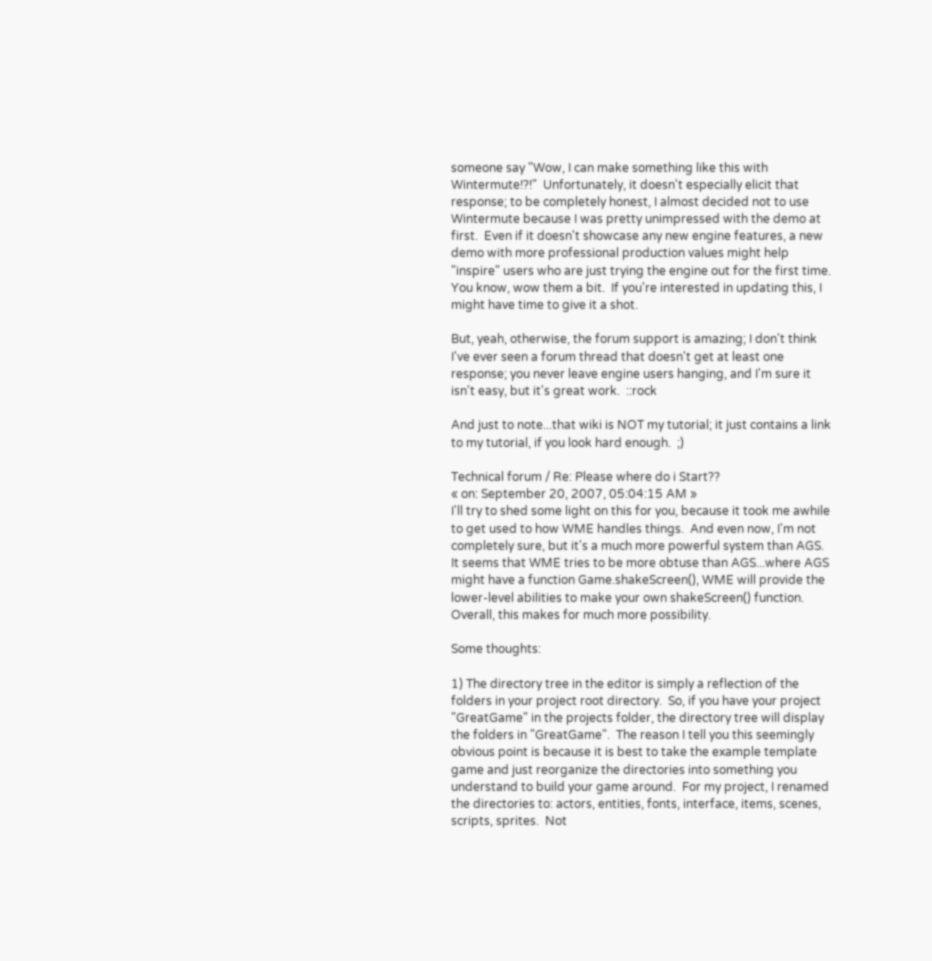someone say "Wow, I can make something like this with Wintermute!?!"  Unfortunately, it doesn't especially elicit that response; to be completely honest, I almost decided not to use Wintermute because I was pretty unimpressed with the demo at first.  Even if it doesn't showcase any new engine features, a new demo with more professional production values might help "inspire" users who are just trying the engine out for the first time.  You know, wow them a bit.  If you're interested in updating this, I might have time to give it a shot.

But, yeah, otherwise, the forum support is amazing; I don't think I've ever seen a forum thread that doesn't get at least one response; you never leave engine users hanging, and I'm sure it isn't easy, but it's great work.  ::rock

And just to note...that wiki is NOT my tutorial; it just contains a link to my tutorial, if you look hard enough.  ;)

Technical forum / Re: Please where do i Start??
« on: September 20, 2007, 05:04:15 AM »
I'll try to shed some light on this for you, because it took me awhile to get used to how WME handles things.  And even now, I'm not completely sure, but it's a much more powerful system than AGS.  It seems that WME tries to be more obtuse than AGS...where AGS might have a function Game.shakeScreen(), WME will provide the lower-level abilities to make your own shakeScreen() function.  Overall, this makes for much more possibility.

Some thoughts:

1) The directory tree in the editor is simply a reflection of the folders in your project root directory.  So, if you have your project "GreatGame" in the projects folder, the directory tree will display the folders in "GreatGame".  The reason I tell you this seemingly obvious point is because it is best to take the example template game and just reorganize the directories into something you understand to build your game around.  For my project, I renamed the directories to: actors, entities, fonts, interface, items, scenes, scripts, sprites.  Not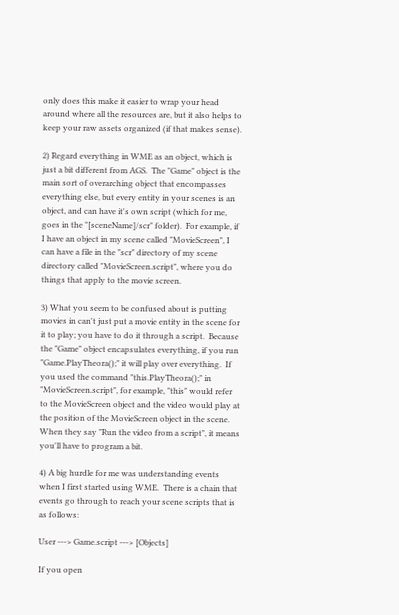only does this make it easier to wrap your head around where all the resources are, but it also helps to keep your raw assets organized (if that makes sense).

2) Regard everything in WME as an object, which is just a bit different from AGS.  The "Game" object is the main sort of overarching object that encompasses everything else, but every entity in your scenes is an object, and can have it's own script (which for me, goes in the "[sceneName]/scr" folder).  For example, if I have an object in my scene called "MovieScreen", I can have a file in the "scr" directory of my scene directory called "MovieScreen.script", where you do things that apply to the movie screen.

3) What you seem to be confused about is putting movies in can't just put a movie entity in the scene for it to play; you have to do it through a script.  Because the "Game" object encapsulates everything, if you run "Game.PlayTheora();" it will play over everything.  If you used the command "this.PlayTheora();" in "MovieScreen.script", for example, "this" would refer to the MovieScreen object and the video would play at the position of the MovieScreen object in the scene.  When they say "Run the video from a script", it means you'll have to program a bit.

4) A big hurdle for me was understanding events when I first started using WME.  There is a chain that events go through to reach your scene scripts that is as follows:

User ---> Game.script ---> [Objects]

If you open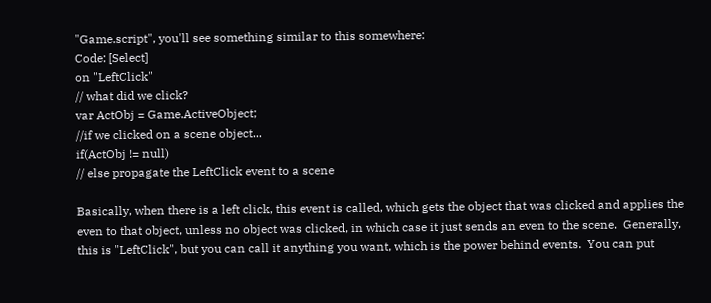"Game.script", you'll see something similar to this somewhere:
Code: [Select]
on "LeftClick"
// what did we click?
var ActObj = Game.ActiveObject;
//if we clicked on a scene object...
if(ActObj != null)
// else propagate the LeftClick event to a scene

Basically, when there is a left click, this event is called, which gets the object that was clicked and applies the even to that object, unless no object was clicked, in which case it just sends an even to the scene.  Generally, this is "LeftClick", but you can call it anything you want, which is the power behind events.  You can put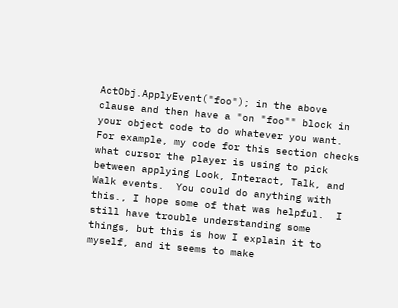ActObj.ApplyEvent("foo"); in the above clause and then have a "on "foo"" block in your object code to do whatever you want.  For example, my code for this section checks what cursor the player is using to pick between applying Look, Interact, Talk, and Walk events.  You could do anything with this., I hope some of that was helpful.  I still have trouble understanding some things, but this is how I explain it to myself, and it seems to make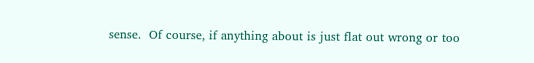sense.  Of course, if anything about is just flat out wrong or too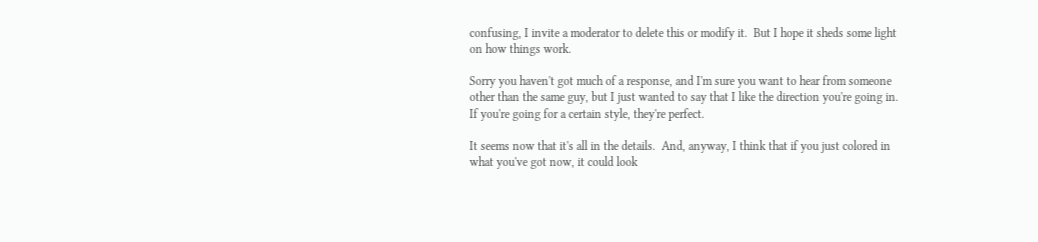confusing, I invite a moderator to delete this or modify it.  But I hope it sheds some light on how things work.

Sorry you haven't got much of a response, and I'm sure you want to hear from someone other than the same guy, but I just wanted to say that I like the direction you're going in.  If you're going for a certain style, they're perfect.

It seems now that it's all in the details.  And, anyway, I think that if you just colored in what you've got now, it could look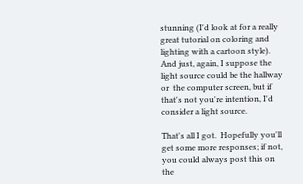stunning (I'd look at for a really great tutorial on coloring and lighting with a cartoon style).  And just, again, I suppose the light source could be the hallway or  the computer screen, but if that's not you're intention, I'd consider a light source.

That's all I got.  Hopefully you'll get some more responses; if not, you could always post this on the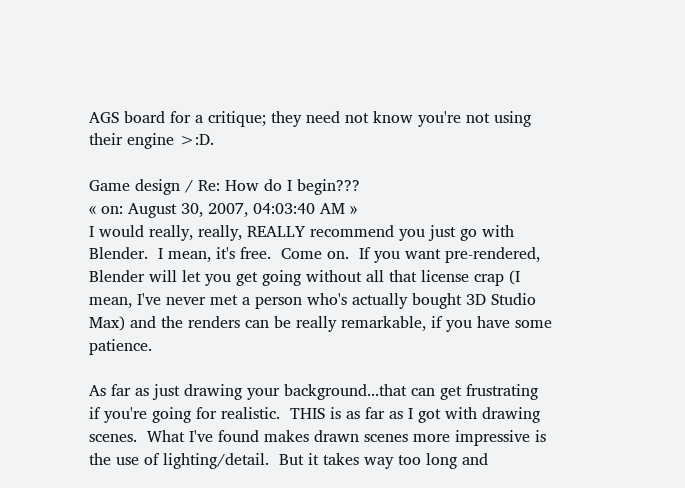AGS board for a critique; they need not know you're not using their engine >:D.

Game design / Re: How do I begin???
« on: August 30, 2007, 04:03:40 AM »
I would really, really, REALLY recommend you just go with Blender.  I mean, it's free.  Come on.  If you want pre-rendered, Blender will let you get going without all that license crap (I mean, I've never met a person who's actually bought 3D Studio Max) and the renders can be really remarkable, if you have some patience.

As far as just drawing your background...that can get frustrating if you're going for realistic.  THIS is as far as I got with drawing scenes.  What I've found makes drawn scenes more impressive is the use of lighting/detail.  But it takes way too long and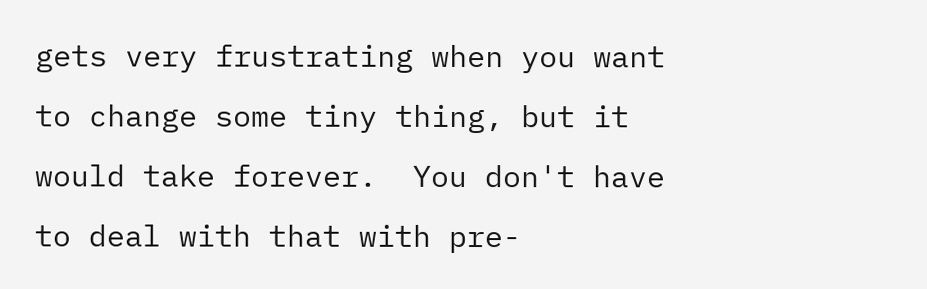gets very frustrating when you want to change some tiny thing, but it would take forever.  You don't have to deal with that with pre-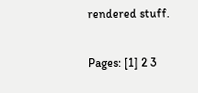rendered stuff.

Pages: [1] 2 3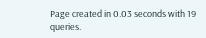Page created in 0.03 seconds with 19 queries.